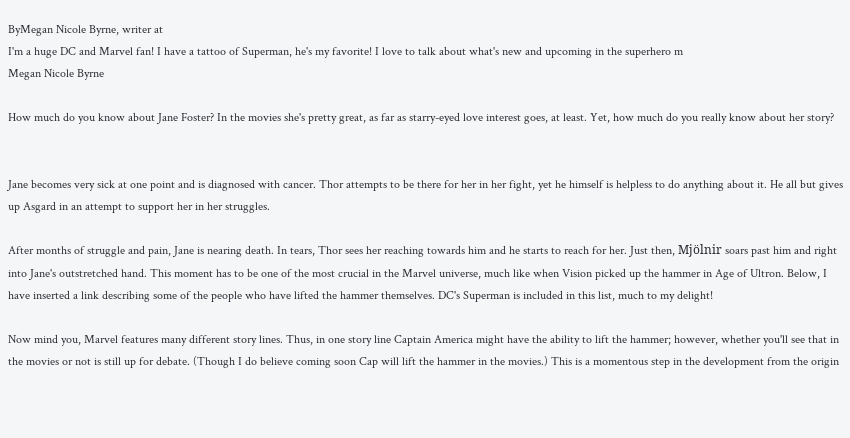ByMegan Nicole Byrne, writer at
I'm a huge DC and Marvel fan! I have a tattoo of Superman, he's my favorite! I love to talk about what's new and upcoming in the superhero m
Megan Nicole Byrne

How much do you know about Jane Foster? In the movies she's pretty great, as far as starry-eyed love interest goes, at least. Yet, how much do you really know about her story?


Jane becomes very sick at one point and is diagnosed with cancer. Thor attempts to be there for her in her fight, yet he himself is helpless to do anything about it. He all but gives up Asgard in an attempt to support her in her struggles.

After months of struggle and pain, Jane is nearing death. In tears, Thor sees her reaching towards him and he starts to reach for her. Just then, Mjölnir soars past him and right into Jane's outstretched hand. This moment has to be one of the most crucial in the Marvel universe, much like when Vision picked up the hammer in Age of Ultron. Below, I have inserted a link describing some of the people who have lifted the hammer themselves. DC's Superman is included in this list, much to my delight!

Now mind you, Marvel features many different story lines. Thus, in one story line Captain America might have the ability to lift the hammer; however, whether you'll see that in the movies or not is still up for debate. (Though I do believe coming soon Cap will lift the hammer in the movies.) This is a momentous step in the development from the origin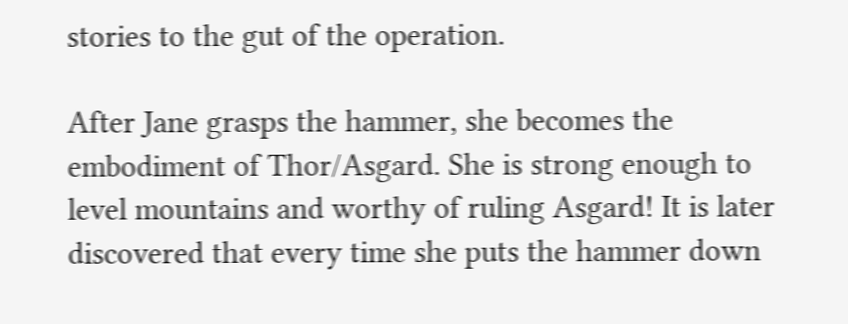stories to the gut of the operation.

After Jane grasps the hammer, she becomes the embodiment of Thor/Asgard. She is strong enough to level mountains and worthy of ruling Asgard! It is later discovered that every time she puts the hammer down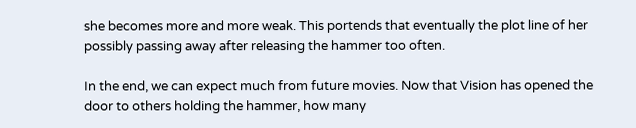she becomes more and more weak. This portends that eventually the plot line of her possibly passing away after releasing the hammer too often.

In the end, we can expect much from future movies. Now that Vision has opened the door to others holding the hammer, how many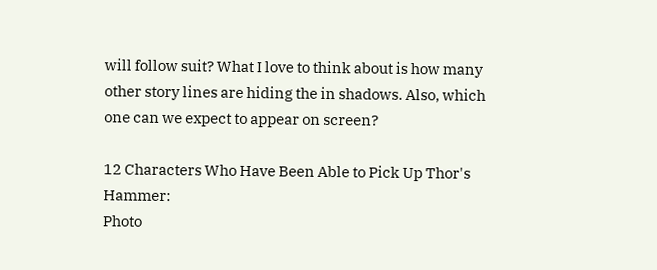will follow suit? What I love to think about is how many other story lines are hiding the in shadows. Also, which one can we expect to appear on screen?

12 Characters Who Have Been Able to Pick Up Thor's Hammer:
Photo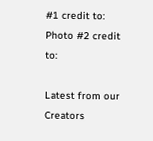#1 credit to:
Photo #2 credit to:

Latest from our Creators